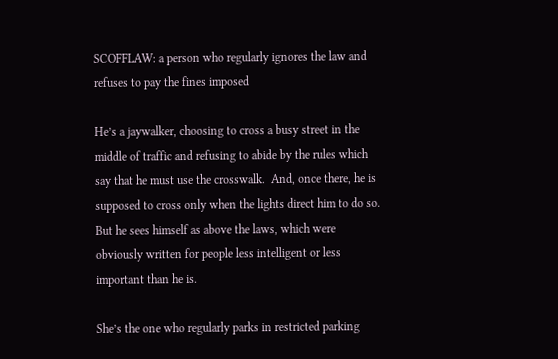SCOFFLAW: a person who regularly ignores the law and refuses to pay the fines imposed

He’s a jaywalker, choosing to cross a busy street in the middle of traffic and refusing to abide by the rules which say that he must use the crosswalk.  And, once there, he is supposed to cross only when the lights direct him to do so.  But he sees himself as above the laws, which were obviously written for people less intelligent or less important than he is.

She’s the one who regularly parks in restricted parking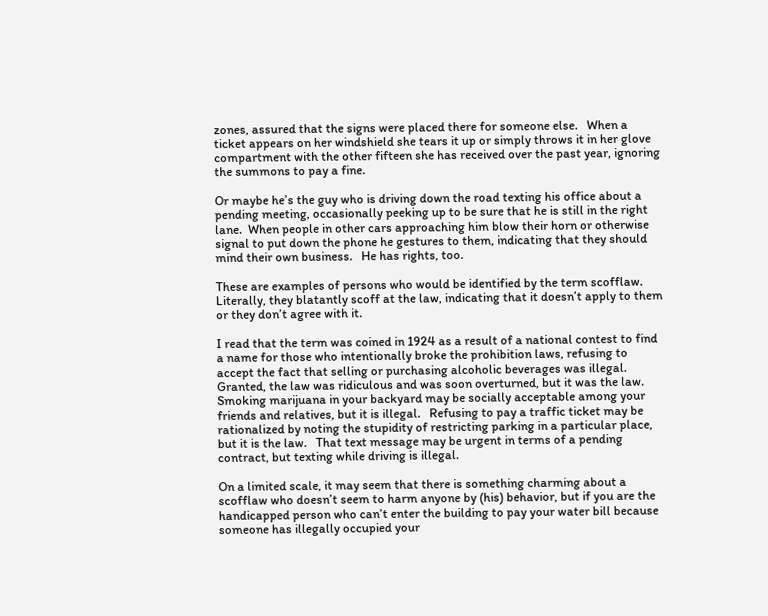zones, assured that the signs were placed there for someone else.   When a ticket appears on her windshield she tears it up or simply throws it in her glove compartment with the other fifteen she has received over the past year, ignoring the summons to pay a fine.

Or maybe he’s the guy who is driving down the road texting his office about a pending meeting, occasionally peeking up to be sure that he is still in the right lane.  When people in other cars approaching him blow their horn or otherwise signal to put down the phone he gestures to them, indicating that they should mind their own business.   He has rights, too.

These are examples of persons who would be identified by the term scofflaw.  Literally, they blatantly scoff at the law, indicating that it doesn’t apply to them or they don’t agree with it.

I read that the term was coined in 1924 as a result of a national contest to find a name for those who intentionally broke the prohibition laws, refusing to accept the fact that selling or purchasing alcoholic beverages was illegal.  Granted, the law was ridiculous and was soon overturned, but it was the law.   Smoking marijuana in your backyard may be socially acceptable among your friends and relatives, but it is illegal.   Refusing to pay a traffic ticket may be rationalized by noting the stupidity of restricting parking in a particular place, but it is the law.   That text message may be urgent in terms of a pending contract, but texting while driving is illegal.

On a limited scale, it may seem that there is something charming about a scofflaw who doesn’t seem to harm anyone by (his) behavior, but if you are the handicapped person who can’t enter the building to pay your water bill because someone has illegally occupied your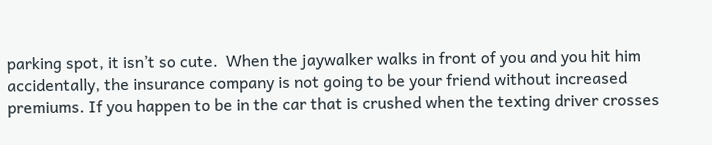parking spot, it isn’t so cute.  When the jaywalker walks in front of you and you hit him accidentally, the insurance company is not going to be your friend without increased premiums. If you happen to be in the car that is crushed when the texting driver crosses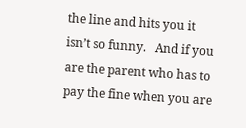the line and hits you it isn’t so funny.   And if you are the parent who has to pay the fine when you are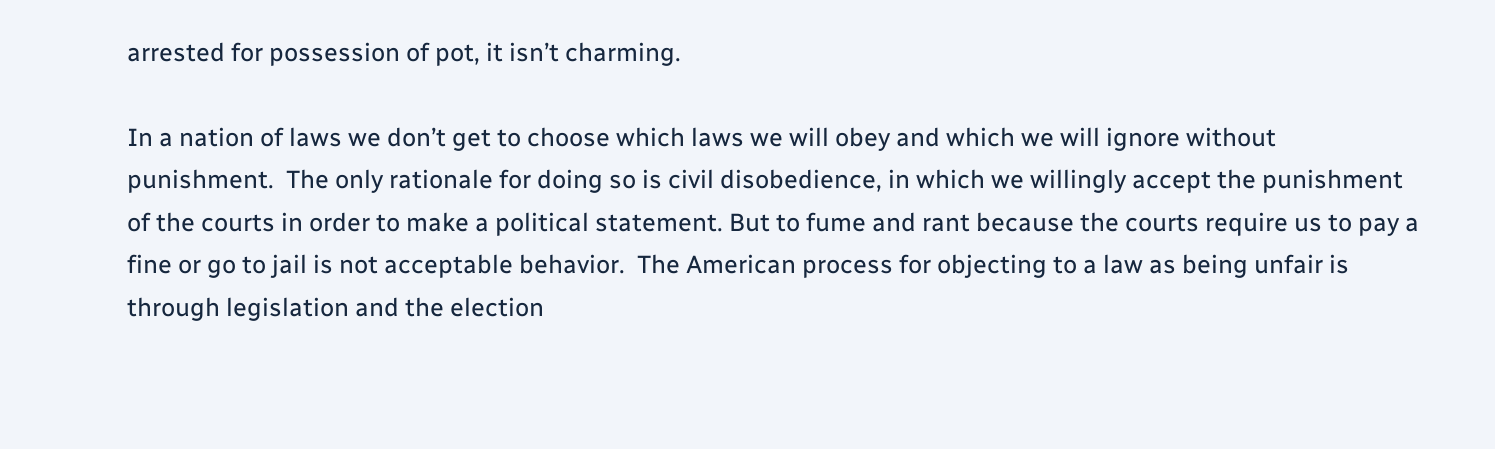arrested for possession of pot, it isn’t charming.

In a nation of laws we don’t get to choose which laws we will obey and which we will ignore without punishment.  The only rationale for doing so is civil disobedience, in which we willingly accept the punishment of the courts in order to make a political statement. But to fume and rant because the courts require us to pay a fine or go to jail is not acceptable behavior.  The American process for objecting to a law as being unfair is through legislation and the election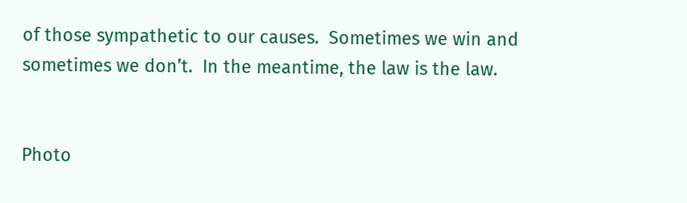of those sympathetic to our causes.  Sometimes we win and sometimes we don’t.  In the meantime, the law is the law.


Photo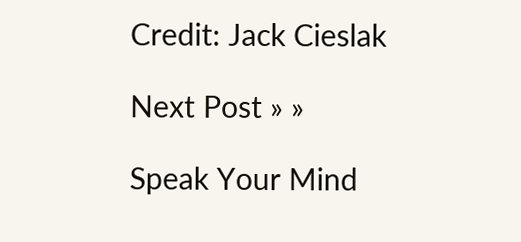Credit: Jack Cieslak

Next Post » »

Speak Your Mind